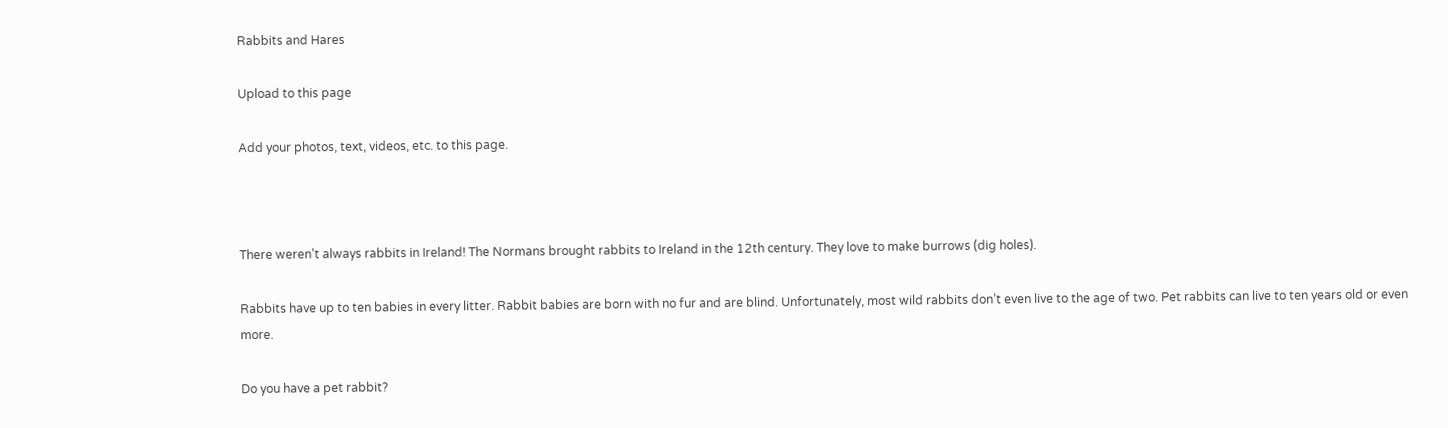Rabbits and Hares

Upload to this page

Add your photos, text, videos, etc. to this page.



There weren’t always rabbits in Ireland! The Normans brought rabbits to Ireland in the 12th century. They love to make burrows (dig holes).

Rabbits have up to ten babies in every litter. Rabbit babies are born with no fur and are blind. Unfortunately, most wild rabbits don’t even live to the age of two. Pet rabbits can live to ten years old or even more.

Do you have a pet rabbit?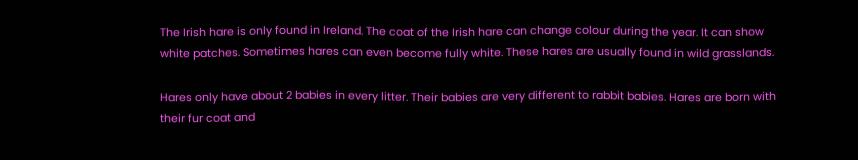The Irish hare is only found in Ireland. The coat of the Irish hare can change colour during the year. It can show white patches. Sometimes hares can even become fully white. These hares are usually found in wild grasslands.

Hares only have about 2 babies in every litter. Their babies are very different to rabbit babies. Hares are born with their fur coat and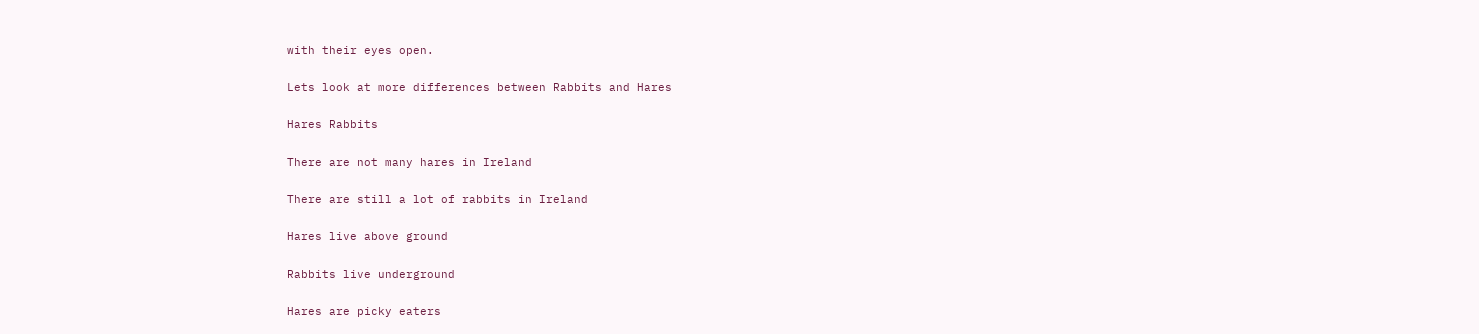with their eyes open.

Lets look at more differences between Rabbits and Hares

Hares Rabbits

There are not many hares in Ireland

There are still a lot of rabbits in Ireland

Hares live above ground

Rabbits live underground

Hares are picky eaters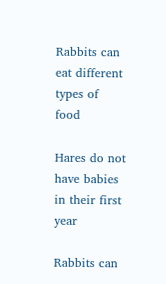Rabbits can eat different types of food

Hares do not have babies in their first year

Rabbits can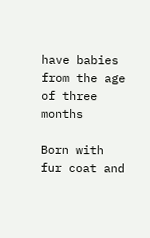have babies from the age of three months

Born with fur coat and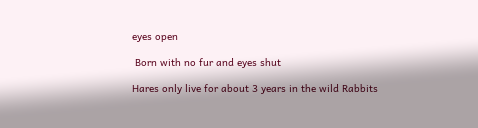eyes open

 Born with no fur and eyes shut

Hares only live for about 3 years in the wild Rabbits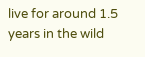live for around 1.5 years in the wild